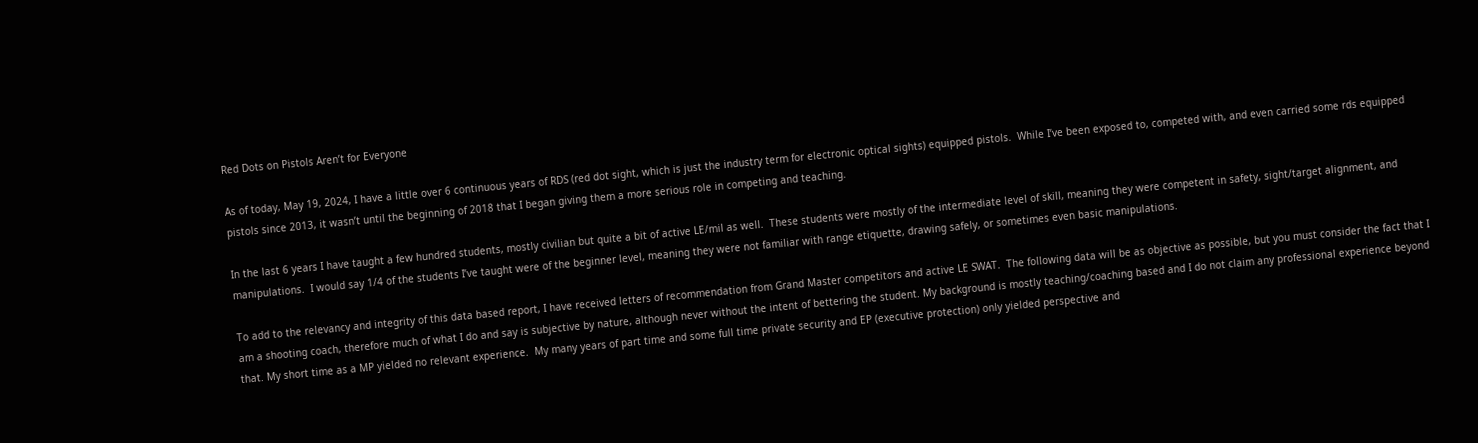Red Dots on Pistols Aren’t for Everyone

As of today, May 19, 2024, I have a little over 6 continuous years of RDS (red dot sight, which is just the industry term for electronic optical sights) equipped pistols.  While I’ve been exposed to, competed with, and even carried some rds equipped pistols since 2013, it wasn’t until the beginning of 2018 that I began giving them a more serious role in competing and teaching.

In the last 6 years I have taught a few hundred students, mostly civilian but quite a bit of active LE/mil as well.  These students were mostly of the intermediate level of skill, meaning they were competent in safety, sight/target alignment, and manipulations.  I would say 1/4 of the students I’ve taught were of the beginner level, meaning they were not familiar with range etiquette, drawing safely, or sometimes even basic manipulations.

To add to the relevancy and integrity of this data based report, I have received letters of recommendation from Grand Master competitors and active LE SWAT.  The following data will be as objective as possible, but you must consider the fact that I am a shooting coach, therefore much of what I do and say is subjective by nature, although never without the intent of bettering the student. My background is mostly teaching/coaching based and I do not claim any professional experience beyond that. My short time as a MP yielded no relevant experience.  My many years of part time and some full time private security and EP (executive protection) only yielded perspective and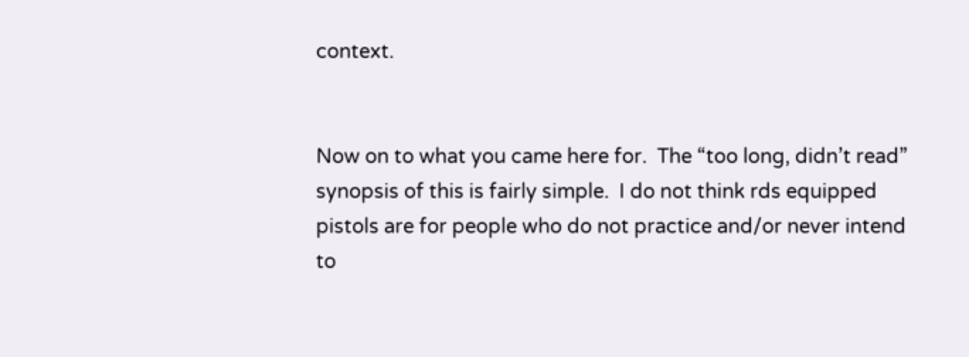context.


Now on to what you came here for.  The “too long, didn’t read” synopsis of this is fairly simple.  I do not think rds equipped pistols are for people who do not practice and/or never intend to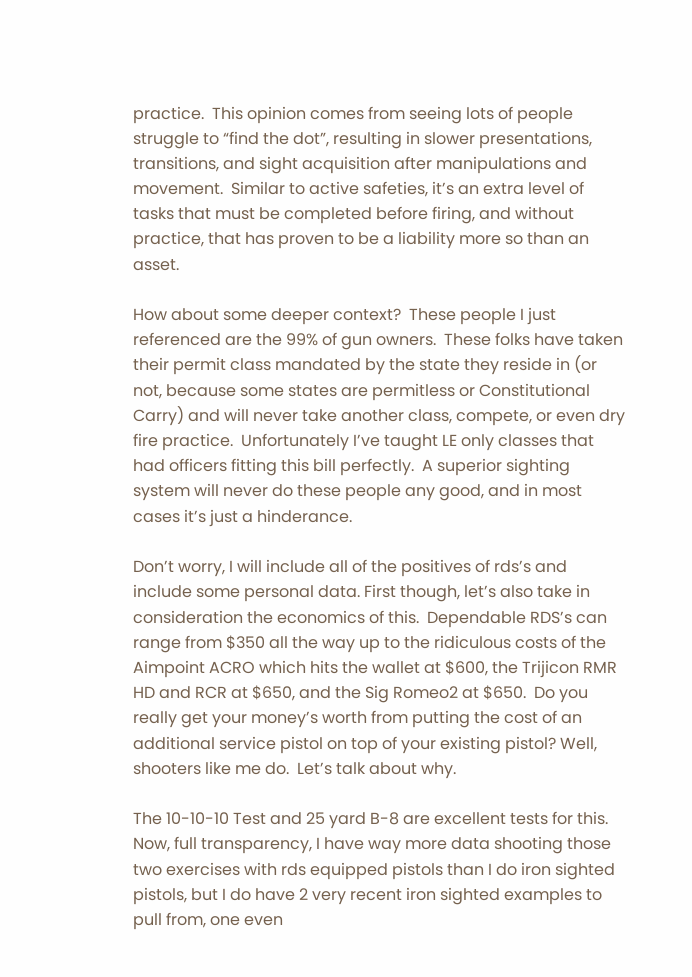practice.  This opinion comes from seeing lots of people struggle to “find the dot”, resulting in slower presentations, transitions, and sight acquisition after manipulations and movement.  Similar to active safeties, it’s an extra level of tasks that must be completed before firing, and without practice, that has proven to be a liability more so than an asset.

How about some deeper context?  These people I just referenced are the 99% of gun owners.  These folks have taken their permit class mandated by the state they reside in (or not, because some states are permitless or Constitutional Carry) and will never take another class, compete, or even dry fire practice.  Unfortunately I’ve taught LE only classes that had officers fitting this bill perfectly.  A superior sighting system will never do these people any good, and in most cases it’s just a hinderance.

Don’t worry, I will include all of the positives of rds’s and include some personal data. First though, let’s also take in consideration the economics of this.  Dependable RDS’s can range from $350 all the way up to the ridiculous costs of the Aimpoint ACRO which hits the wallet at $600, the Trijicon RMR HD and RCR at $650, and the Sig Romeo2 at $650.  Do you really get your money’s worth from putting the cost of an additional service pistol on top of your existing pistol? Well, shooters like me do.  Let’s talk about why.

The 10-10-10 Test and 25 yard B-8 are excellent tests for this.  Now, full transparency, I have way more data shooting those two exercises with rds equipped pistols than I do iron sighted pistols, but I do have 2 very recent iron sighted examples to pull from, one even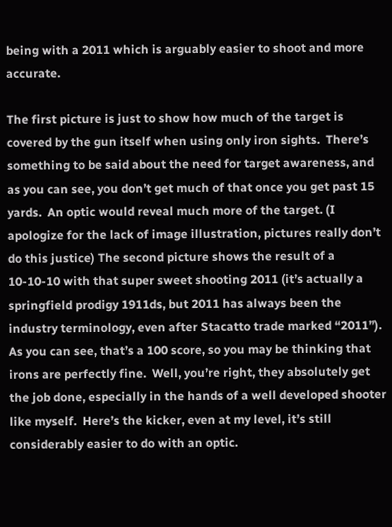being with a 2011 which is arguably easier to shoot and more accurate.

The first picture is just to show how much of the target is covered by the gun itself when using only iron sights.  There’s something to be said about the need for target awareness, and as you can see, you don’t get much of that once you get past 15 yards.  An optic would reveal much more of the target. (I apologize for the lack of image illustration, pictures really don’t do this justice) The second picture shows the result of a 10-10-10 with that super sweet shooting 2011 (it’s actually a springfield prodigy 1911ds, but 2011 has always been the industry terminology, even after Stacatto trade marked “2011”).  As you can see, that’s a 100 score, so you may be thinking that irons are perfectly fine.  Well, you’re right, they absolutely get the job done, especially in the hands of a well developed shooter like myself.  Here’s the kicker, even at my level, it’s still considerably easier to do with an optic.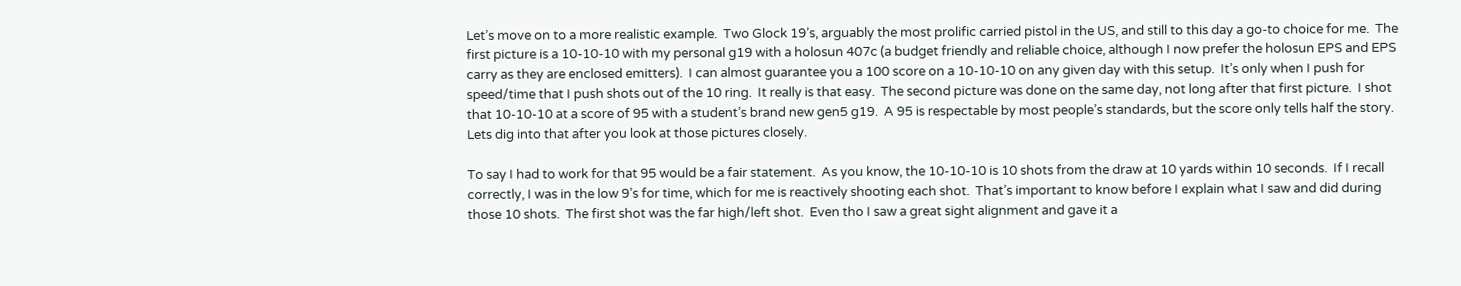Let’s move on to a more realistic example.  Two Glock 19’s, arguably the most prolific carried pistol in the US, and still to this day a go-to choice for me.  The first picture is a 10-10-10 with my personal g19 with a holosun 407c (a budget friendly and reliable choice, although I now prefer the holosun EPS and EPS carry as they are enclosed emitters).  I can almost guarantee you a 100 score on a 10-10-10 on any given day with this setup.  It’s only when I push for speed/time that I push shots out of the 10 ring.  It really is that easy.  The second picture was done on the same day, not long after that first picture.  I shot that 10-10-10 at a score of 95 with a student’s brand new gen5 g19.  A 95 is respectable by most people’s standards, but the score only tells half the story.  Lets dig into that after you look at those pictures closely.

To say I had to work for that 95 would be a fair statement.  As you know, the 10-10-10 is 10 shots from the draw at 10 yards within 10 seconds.  If I recall correctly, I was in the low 9’s for time, which for me is reactively shooting each shot.  That’s important to know before I explain what I saw and did during those 10 shots.  The first shot was the far high/left shot.  Even tho I saw a great sight alignment and gave it a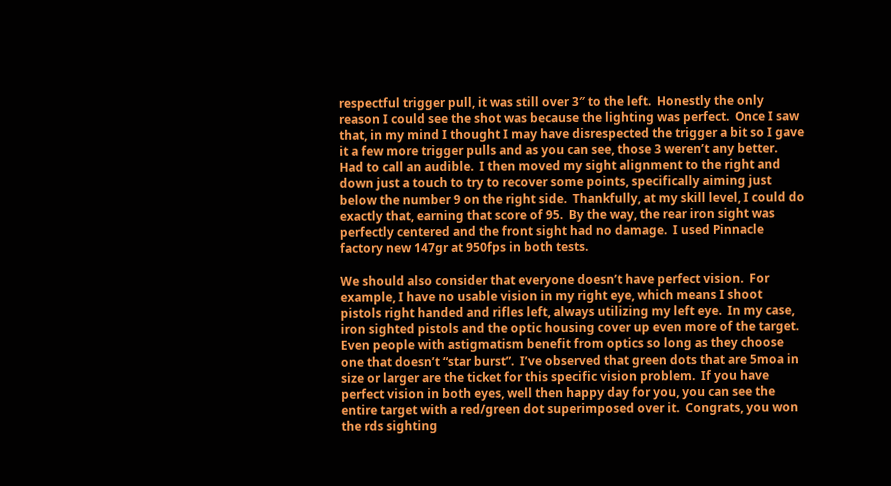respectful trigger pull, it was still over 3″ to the left.  Honestly the only reason I could see the shot was because the lighting was perfect.  Once I saw that, in my mind I thought I may have disrespected the trigger a bit so I gave it a few more trigger pulls and as you can see, those 3 weren’t any better.  Had to call an audible.  I then moved my sight alignment to the right and down just a touch to try to recover some points, specifically aiming just below the number 9 on the right side.  Thankfully, at my skill level, I could do exactly that, earning that score of 95.  By the way, the rear iron sight was perfectly centered and the front sight had no damage.  I used Pinnacle factory new 147gr at 950fps in both tests.

We should also consider that everyone doesn’t have perfect vision.  For example, I have no usable vision in my right eye, which means I shoot pistols right handed and rifles left, always utilizing my left eye.  In my case, iron sighted pistols and the optic housing cover up even more of the target.  Even people with astigmatism benefit from optics so long as they choose one that doesn’t “star burst”.  I’ve observed that green dots that are 5moa in size or larger are the ticket for this specific vision problem.  If you have perfect vision in both eyes, well then happy day for you, you can see the entire target with a red/green dot superimposed over it.  Congrats, you won the rds sighting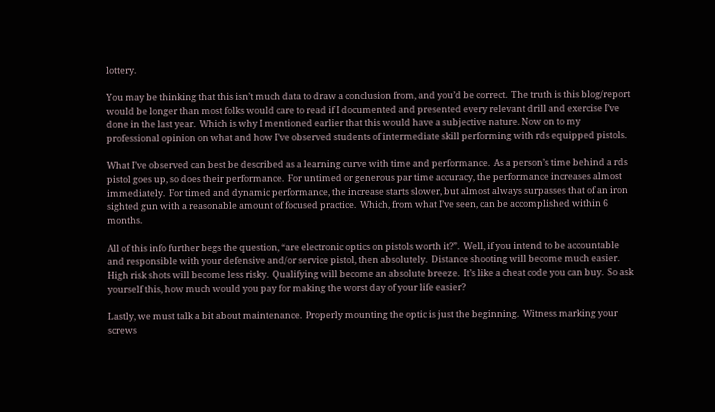lottery.

You may be thinking that this isn’t much data to draw a conclusion from, and you’d be correct.  The truth is this blog/report would be longer than most folks would care to read if I documented and presented every relevant drill and exercise I’ve done in the last year.  Which is why I mentioned earlier that this would have a subjective nature. Now on to my professional opinion on what and how I’ve observed students of intermediate skill performing with rds equipped pistols.

What I’ve observed can best be described as a learning curve with time and performance.  As a person’s time behind a rds pistol goes up, so does their performance.  For untimed or generous par time accuracy, the performance increases almost immediately.  For timed and dynamic performance, the increase starts slower, but almost always surpasses that of an iron sighted gun with a reasonable amount of focused practice.  Which, from what I’ve seen, can be accomplished within 6 months.

All of this info further begs the question, “are electronic optics on pistols worth it?”.  Well, if you intend to be accountable and responsible with your defensive and/or service pistol, then absolutely.  Distance shooting will become much easier.  High risk shots will become less risky.  Qualifying will become an absolute breeze.  It’s like a cheat code you can buy.  So ask yourself this, how much would you pay for making the worst day of your life easier?

Lastly, we must talk a bit about maintenance.  Properly mounting the optic is just the beginning.  Witness marking your screws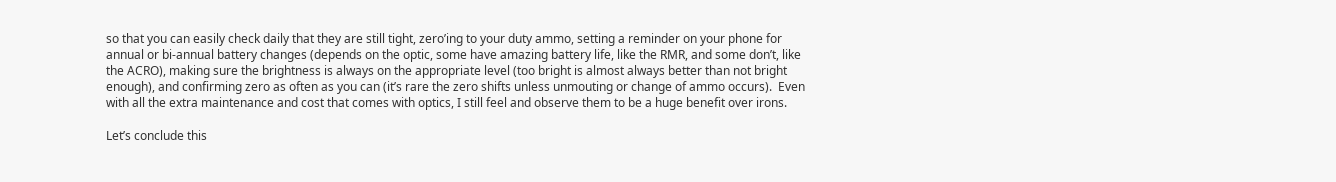so that you can easily check daily that they are still tight, zero’ing to your duty ammo, setting a reminder on your phone for annual or bi-annual battery changes (depends on the optic, some have amazing battery life, like the RMR, and some don’t, like the ACRO), making sure the brightness is always on the appropriate level (too bright is almost always better than not bright enough), and confirming zero as often as you can (it’s rare the zero shifts unless unmouting or change of ammo occurs).  Even with all the extra maintenance and cost that comes with optics, I still feel and observe them to be a huge benefit over irons.

Let’s conclude this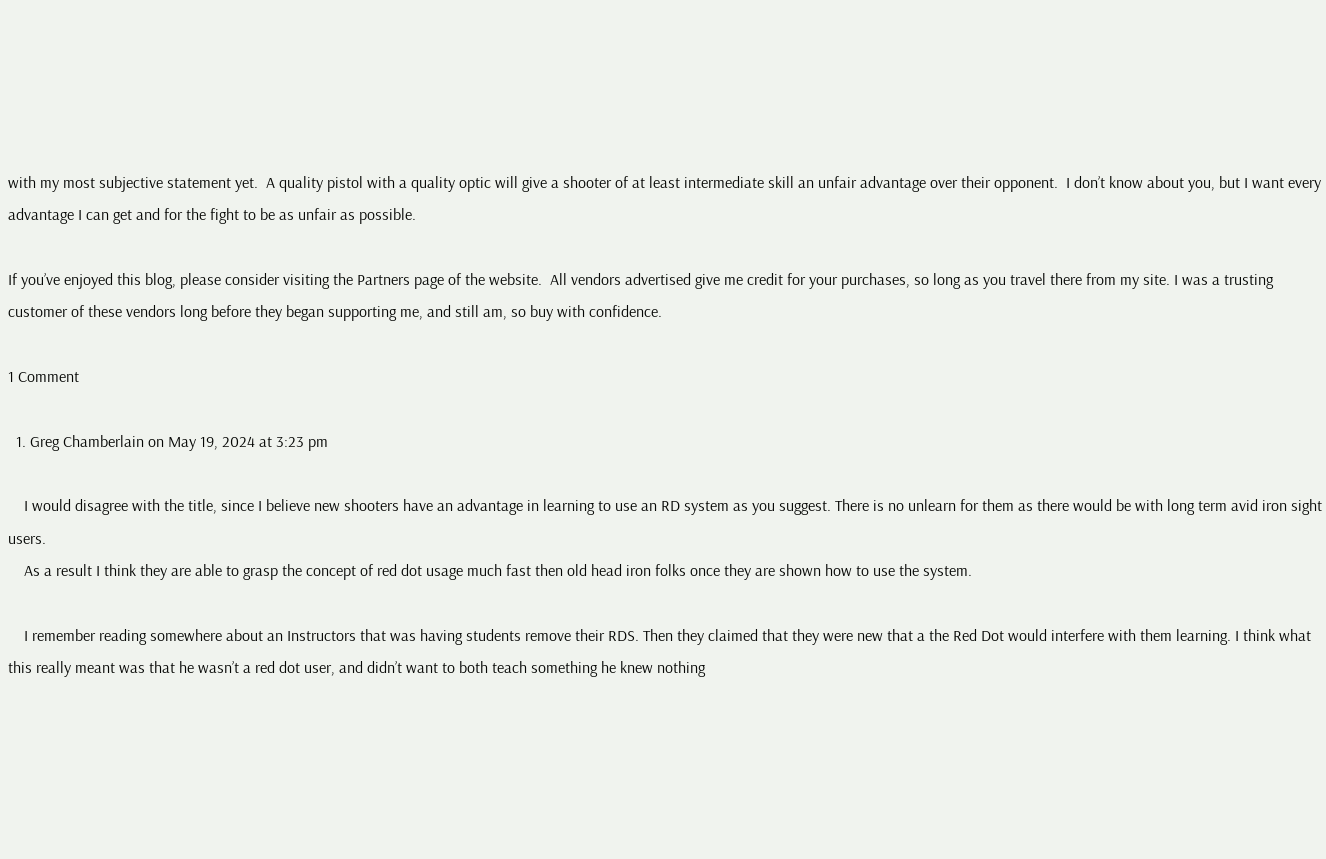with my most subjective statement yet.  A quality pistol with a quality optic will give a shooter of at least intermediate skill an unfair advantage over their opponent.  I don’t know about you, but I want every advantage I can get and for the fight to be as unfair as possible.

If you’ve enjoyed this blog, please consider visiting the Partners page of the website.  All vendors advertised give me credit for your purchases, so long as you travel there from my site. I was a trusting customer of these vendors long before they began supporting me, and still am, so buy with confidence.

1 Comment

  1. Greg Chamberlain on May 19, 2024 at 3:23 pm

    I would disagree with the title, since I believe new shooters have an advantage in learning to use an RD system as you suggest. There is no unlearn for them as there would be with long term avid iron sight users.
    As a result I think they are able to grasp the concept of red dot usage much fast then old head iron folks once they are shown how to use the system.

    I remember reading somewhere about an Instructors that was having students remove their RDS. Then they claimed that they were new that a the Red Dot would interfere with them learning. I think what this really meant was that he wasn’t a red dot user, and didn’t want to both teach something he knew nothing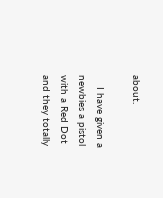about.

    I have given a newbies a pistol with a Red Dot and they totally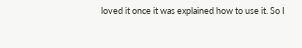loved it once it was explained how to use it. So I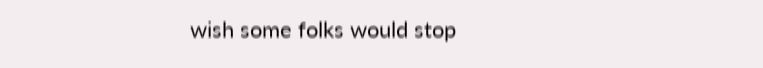wish some folks would stop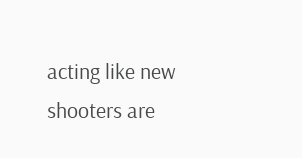acting like new shooters are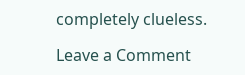completely clueless.

Leave a Comment